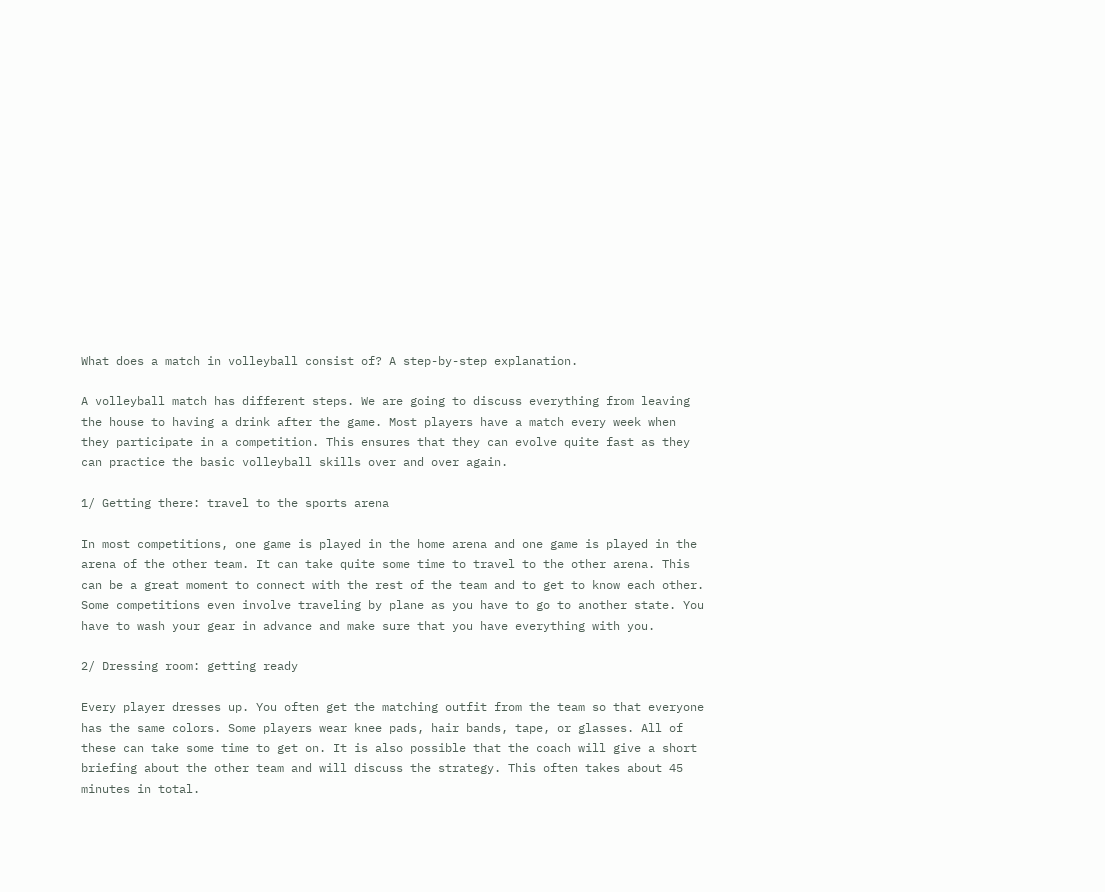What does a match in volleyball consist of? A step-by-step explanation.

A volleyball match has different steps. We are going to discuss everything from leaving the house to having a drink after the game. Most players have a match every week when they participate in a competition. This ensures that they can evolve quite fast as they can practice the basic volleyball skills over and over again.

1/ Getting there: travel to the sports arena

In most competitions, one game is played in the home arena and one game is played in the arena of the other team. It can take quite some time to travel to the other arena. This can be a great moment to connect with the rest of the team and to get to know each other. Some competitions even involve traveling by plane as you have to go to another state. You have to wash your gear in advance and make sure that you have everything with you.

2/ Dressing room: getting ready

Every player dresses up. You often get the matching outfit from the team so that everyone has the same colors. Some players wear knee pads, hair bands, tape, or glasses. All of these can take some time to get on. It is also possible that the coach will give a short briefing about the other team and will discuss the strategy. This often takes about 45 minutes in total.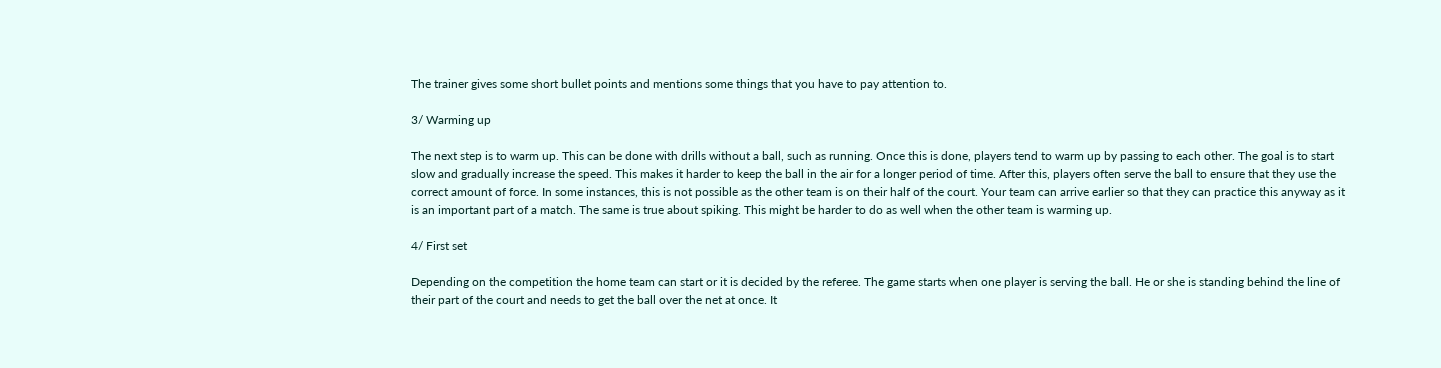The trainer gives some short bullet points and mentions some things that you have to pay attention to.

3/ Warming up

The next step is to warm up. This can be done with drills without a ball, such as running. Once this is done, players tend to warm up by passing to each other. The goal is to start slow and gradually increase the speed. This makes it harder to keep the ball in the air for a longer period of time. After this, players often serve the ball to ensure that they use the correct amount of force. In some instances, this is not possible as the other team is on their half of the court. Your team can arrive earlier so that they can practice this anyway as it is an important part of a match. The same is true about spiking. This might be harder to do as well when the other team is warming up.

4/ First set

Depending on the competition the home team can start or it is decided by the referee. The game starts when one player is serving the ball. He or she is standing behind the line of their part of the court and needs to get the ball over the net at once. It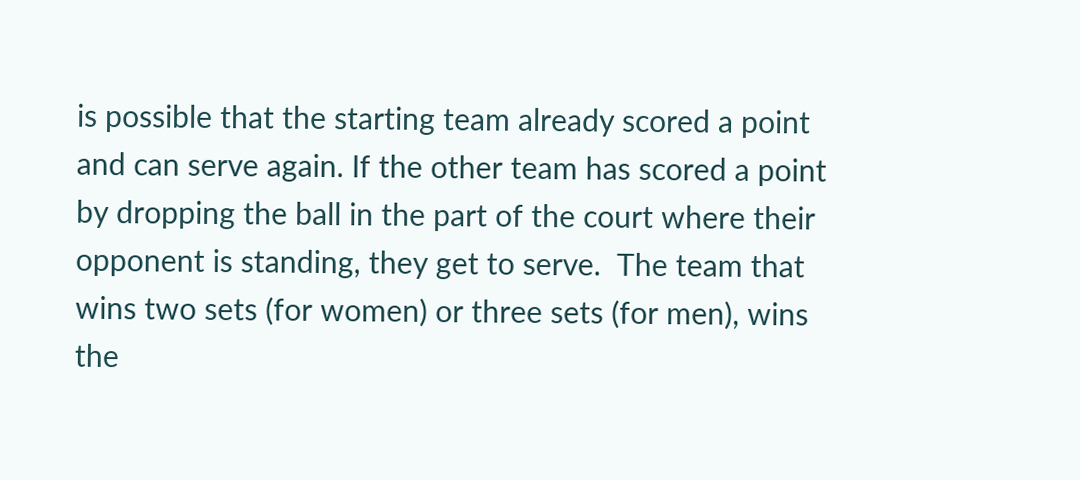is possible that the starting team already scored a point and can serve again. If the other team has scored a point by dropping the ball in the part of the court where their opponent is standing, they get to serve.  The team that wins two sets (for women) or three sets (for men), wins the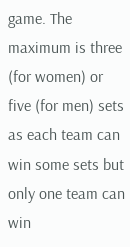game. The maximum is three (for women) or five (for men) sets as each team can win some sets but only one team can win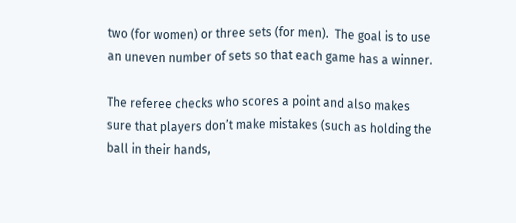two (for women) or three sets (for men).  The goal is to use an uneven number of sets so that each game has a winner.

The referee checks who scores a point and also makes sure that players don’t make mistakes (such as holding the ball in their hands,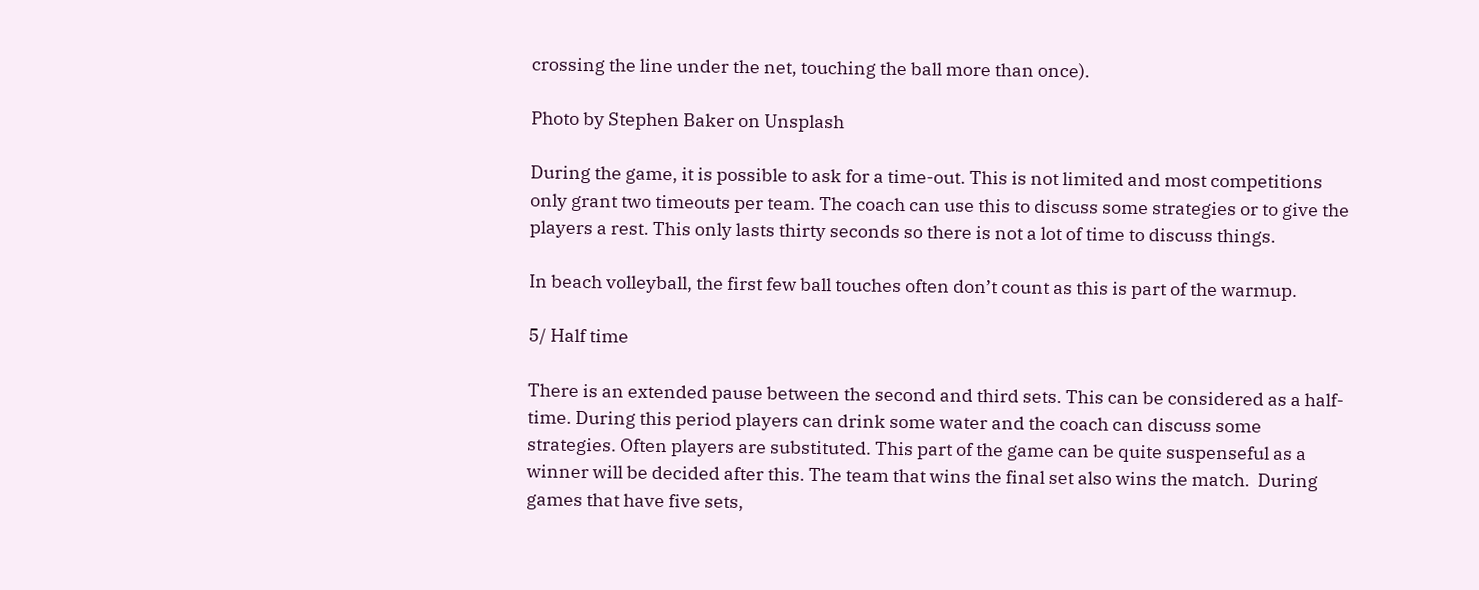crossing the line under the net, touching the ball more than once).

Photo by Stephen Baker on Unsplash

During the game, it is possible to ask for a time-out. This is not limited and most competitions only grant two timeouts per team. The coach can use this to discuss some strategies or to give the players a rest. This only lasts thirty seconds so there is not a lot of time to discuss things.

In beach volleyball, the first few ball touches often don’t count as this is part of the warmup.

5/ Half time

There is an extended pause between the second and third sets. This can be considered as a half-time. During this period players can drink some water and the coach can discuss some strategies. Often players are substituted. This part of the game can be quite suspenseful as a winner will be decided after this. The team that wins the final set also wins the match.  During games that have five sets,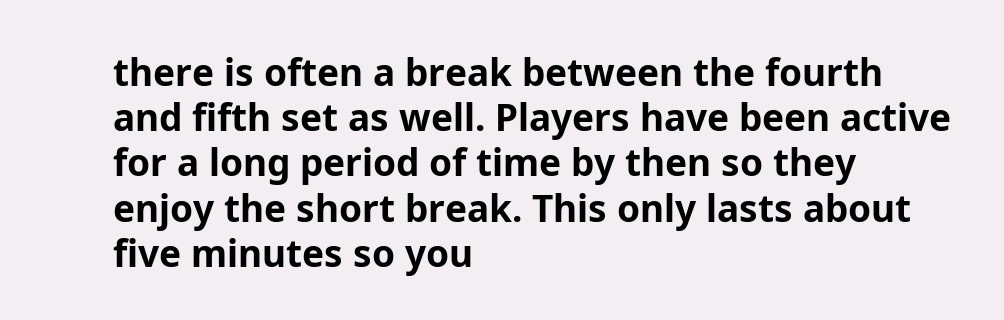there is often a break between the fourth and fifth set as well. Players have been active for a long period of time by then so they enjoy the short break. This only lasts about five minutes so you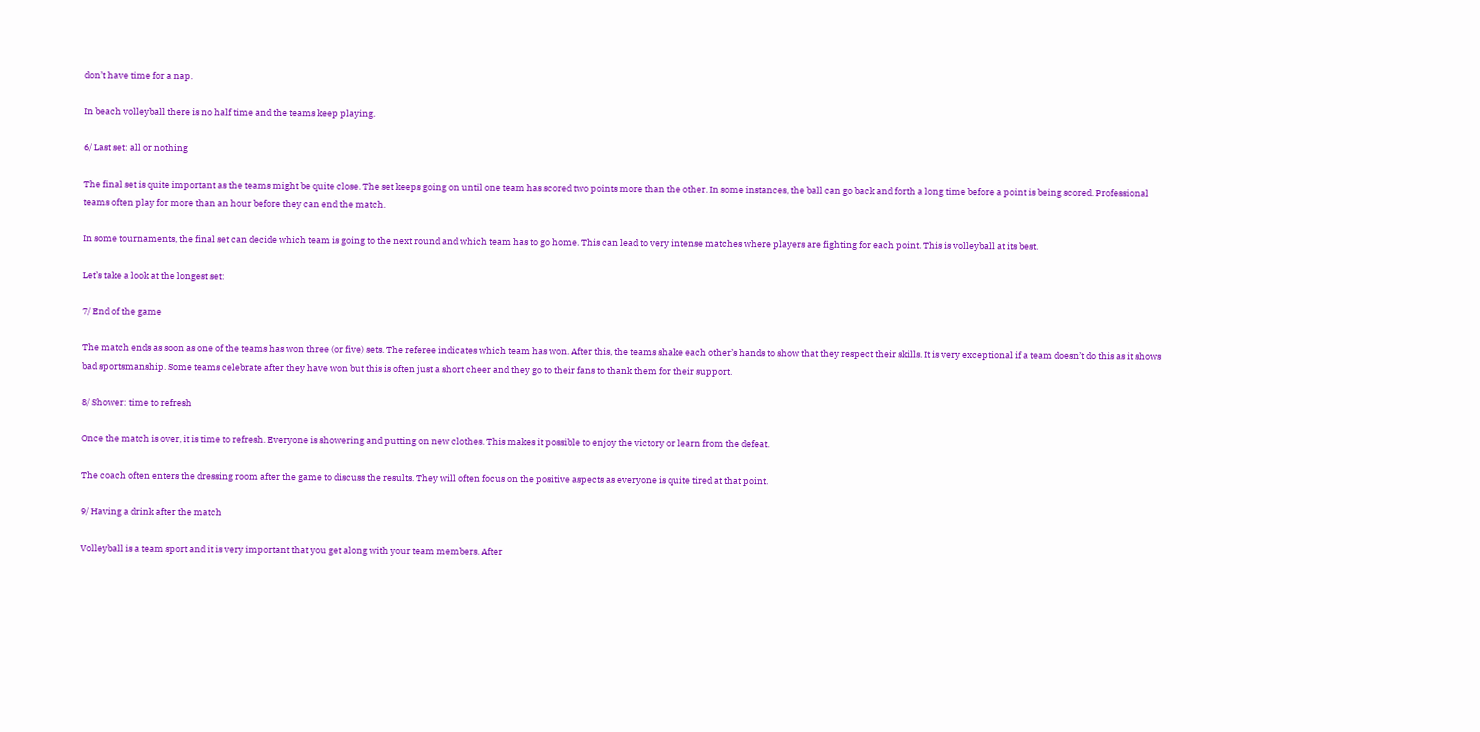don’t have time for a nap.

In beach volleyball there is no half time and the teams keep playing.

6/ Last set: all or nothing

The final set is quite important as the teams might be quite close. The set keeps going on until one team has scored two points more than the other. In some instances, the ball can go back and forth a long time before a point is being scored. Professional teams often play for more than an hour before they can end the match.

In some tournaments, the final set can decide which team is going to the next round and which team has to go home. This can lead to very intense matches where players are fighting for each point. This is volleyball at its best.

Let’s take a look at the longest set:

7/ End of the game

The match ends as soon as one of the teams has won three (or five) sets. The referee indicates which team has won. After this, the teams shake each other’s hands to show that they respect their skills. It is very exceptional if a team doesn’t do this as it shows bad sportsmanship. Some teams celebrate after they have won but this is often just a short cheer and they go to their fans to thank them for their support.

8/ Shower: time to refresh

Once the match is over, it is time to refresh. Everyone is showering and putting on new clothes. This makes it possible to enjoy the victory or learn from the defeat.

The coach often enters the dressing room after the game to discuss the results. They will often focus on the positive aspects as everyone is quite tired at that point.

9/ Having a drink after the match

Volleyball is a team sport and it is very important that you get along with your team members. After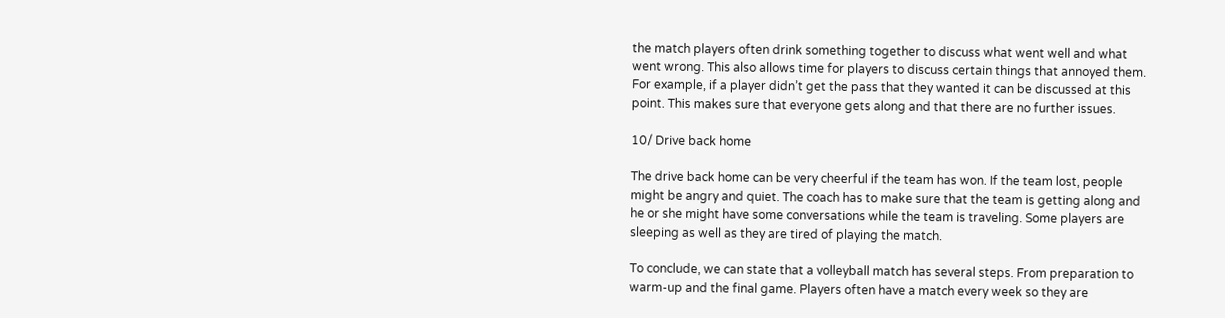the match players often drink something together to discuss what went well and what went wrong. This also allows time for players to discuss certain things that annoyed them. For example, if a player didn’t get the pass that they wanted it can be discussed at this point. This makes sure that everyone gets along and that there are no further issues.

10/ Drive back home

The drive back home can be very cheerful if the team has won. If the team lost, people might be angry and quiet. The coach has to make sure that the team is getting along and he or she might have some conversations while the team is traveling. Some players are sleeping as well as they are tired of playing the match.

To conclude, we can state that a volleyball match has several steps. From preparation to warm-up and the final game. Players often have a match every week so they are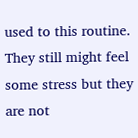used to this routine. They still might feel some stress but they are not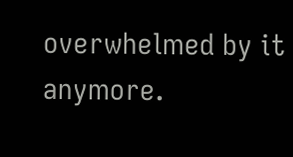overwhelmed by it anymore.